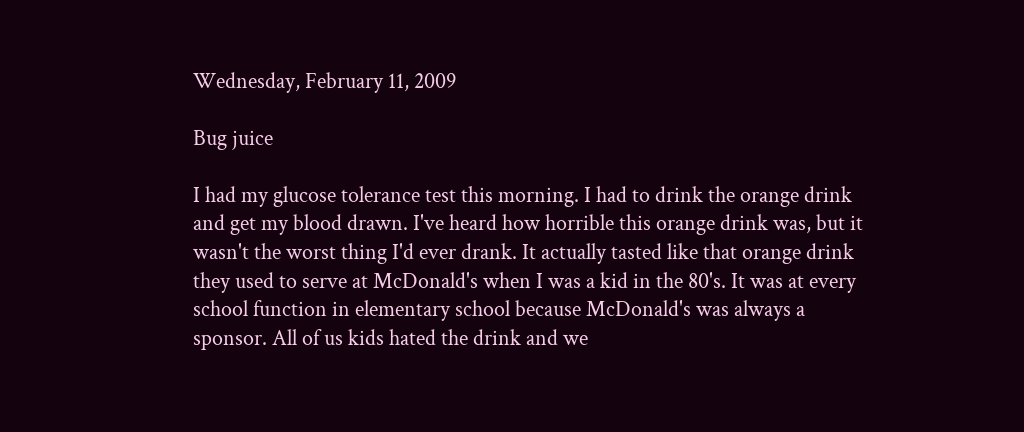Wednesday, February 11, 2009

Bug juice

I had my glucose tolerance test this morning. I had to drink the orange drink and get my blood drawn. I've heard how horrible this orange drink was, but it wasn't the worst thing I'd ever drank. It actually tasted like that orange drink they used to serve at McDonald's when I was a kid in the 80's. It was at every school function in elementary school because McDonald's was always a sponsor. All of us kids hated the drink and we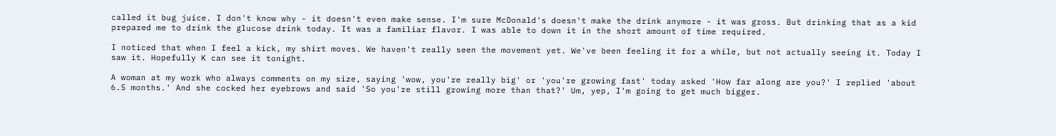called it bug juice. I don't know why - it doesn't even make sense. I'm sure McDonald's doesn't make the drink anymore - it was gross. But drinking that as a kid prepared me to drink the glucose drink today. It was a familiar flavor. I was able to down it in the short amount of time required.

I noticed that when I feel a kick, my shirt moves. We haven't really seen the movement yet. We've been feeling it for a while, but not actually seeing it. Today I saw it. Hopefully K can see it tonight.

A woman at my work who always comments on my size, saying 'wow, you're really big' or 'you're growing fast' today asked 'How far along are you?' I replied 'about 6.5 months.' And she cocked her eyebrows and said 'So you're still growing more than that?' Um, yep, I'm going to get much bigger.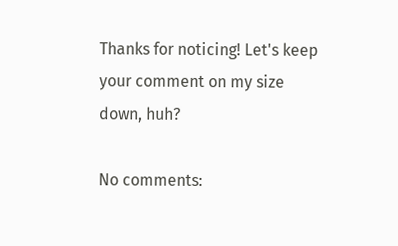Thanks for noticing! Let's keep your comment on my size down, huh?

No comments: